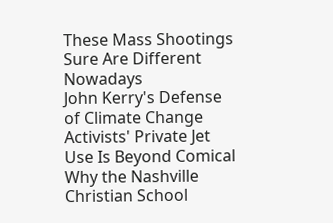These Mass Shootings Sure Are Different Nowadays
John Kerry's Defense of Climate Change Activists' Private Jet Use Is Beyond Comical
Why the Nashville Christian School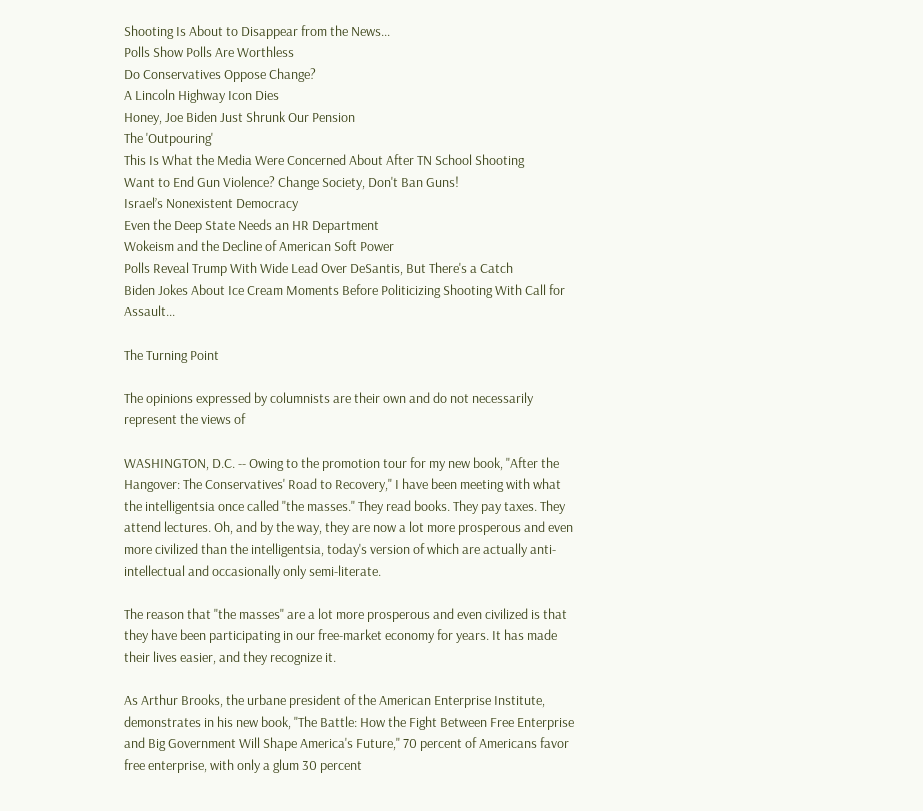Shooting Is About to Disappear from the News...
Polls Show Polls Are Worthless
Do Conservatives Oppose Change?
A Lincoln Highway Icon Dies
Honey, Joe Biden Just Shrunk Our Pension
The 'Outpouring'
This Is What the Media Were Concerned About After TN School Shooting
Want to End Gun Violence? Change Society, Don't Ban Guns!
Israel’s Nonexistent Democracy
Even the Deep State Needs an HR Department
Wokeism and the Decline of American Soft Power
Polls Reveal Trump With Wide Lead Over DeSantis, But There's a Catch
Biden Jokes About Ice Cream Moments Before Politicizing Shooting With Call for Assault...

The Turning Point

The opinions expressed by columnists are their own and do not necessarily represent the views of

WASHINGTON, D.C. -- Owing to the promotion tour for my new book, "After the Hangover: The Conservatives' Road to Recovery," I have been meeting with what the intelligentsia once called "the masses." They read books. They pay taxes. They attend lectures. Oh, and by the way, they are now a lot more prosperous and even more civilized than the intelligentsia, today's version of which are actually anti-intellectual and occasionally only semi-literate.

The reason that "the masses" are a lot more prosperous and even civilized is that they have been participating in our free-market economy for years. It has made their lives easier, and they recognize it.

As Arthur Brooks, the urbane president of the American Enterprise Institute, demonstrates in his new book, "The Battle: How the Fight Between Free Enterprise and Big Government Will Shape America's Future," 70 percent of Americans favor free enterprise, with only a glum 30 percent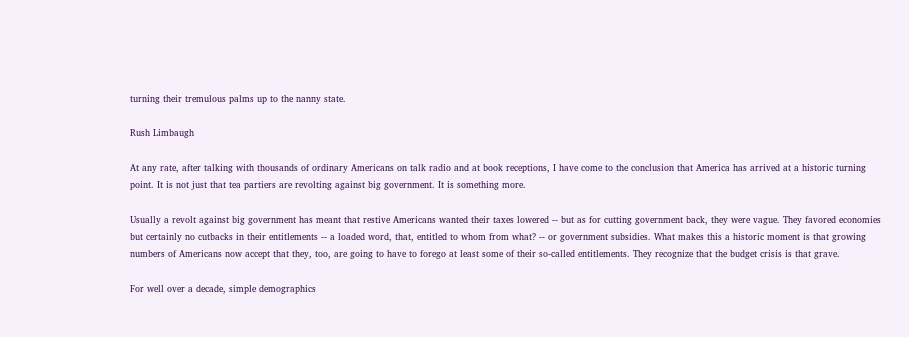turning their tremulous palms up to the nanny state.

Rush Limbaugh

At any rate, after talking with thousands of ordinary Americans on talk radio and at book receptions, I have come to the conclusion that America has arrived at a historic turning point. It is not just that tea partiers are revolting against big government. It is something more.

Usually a revolt against big government has meant that restive Americans wanted their taxes lowered -- but as for cutting government back, they were vague. They favored economies but certainly no cutbacks in their entitlements -- a loaded word, that, entitled to whom from what? -- or government subsidies. What makes this a historic moment is that growing numbers of Americans now accept that they, too, are going to have to forego at least some of their so-called entitlements. They recognize that the budget crisis is that grave.

For well over a decade, simple demographics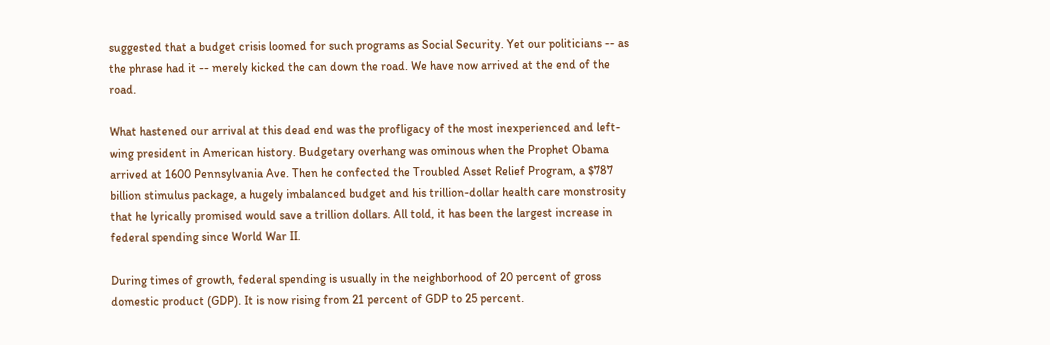suggested that a budget crisis loomed for such programs as Social Security. Yet our politicians -- as the phrase had it -- merely kicked the can down the road. We have now arrived at the end of the road.

What hastened our arrival at this dead end was the profligacy of the most inexperienced and left-wing president in American history. Budgetary overhang was ominous when the Prophet Obama arrived at 1600 Pennsylvania Ave. Then he confected the Troubled Asset Relief Program, a $787 billion stimulus package, a hugely imbalanced budget and his trillion-dollar health care monstrosity that he lyrically promised would save a trillion dollars. All told, it has been the largest increase in federal spending since World War II.

During times of growth, federal spending is usually in the neighborhood of 20 percent of gross domestic product (GDP). It is now rising from 21 percent of GDP to 25 percent.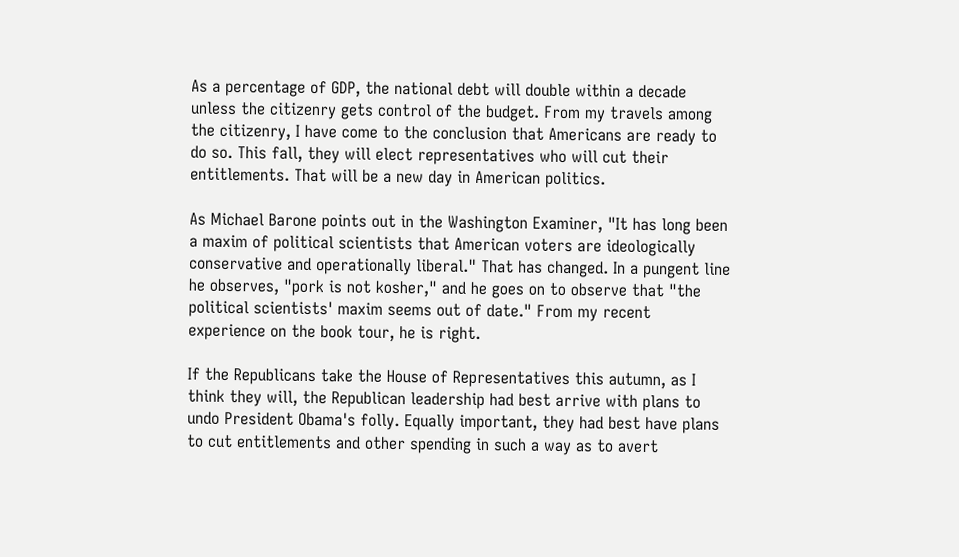As a percentage of GDP, the national debt will double within a decade unless the citizenry gets control of the budget. From my travels among the citizenry, I have come to the conclusion that Americans are ready to do so. This fall, they will elect representatives who will cut their entitlements. That will be a new day in American politics.

As Michael Barone points out in the Washington Examiner, "It has long been a maxim of political scientists that American voters are ideologically conservative and operationally liberal." That has changed. In a pungent line he observes, "pork is not kosher," and he goes on to observe that "the political scientists' maxim seems out of date." From my recent experience on the book tour, he is right.

If the Republicans take the House of Representatives this autumn, as I think they will, the Republican leadership had best arrive with plans to undo President Obama's folly. Equally important, they had best have plans to cut entitlements and other spending in such a way as to avert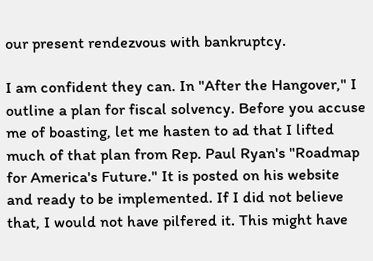our present rendezvous with bankruptcy.

I am confident they can. In "After the Hangover," I outline a plan for fiscal solvency. Before you accuse me of boasting, let me hasten to ad that I lifted much of that plan from Rep. Paul Ryan's "Roadmap for America's Future." It is posted on his website and ready to be implemented. If I did not believe that, I would not have pilfered it. This might have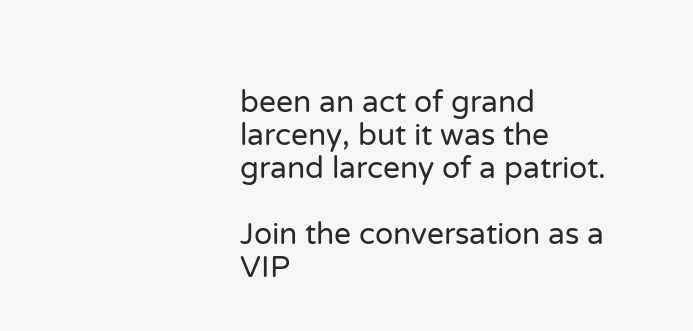been an act of grand larceny, but it was the grand larceny of a patriot.

Join the conversation as a VIP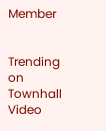Member


Trending on Townhall Video